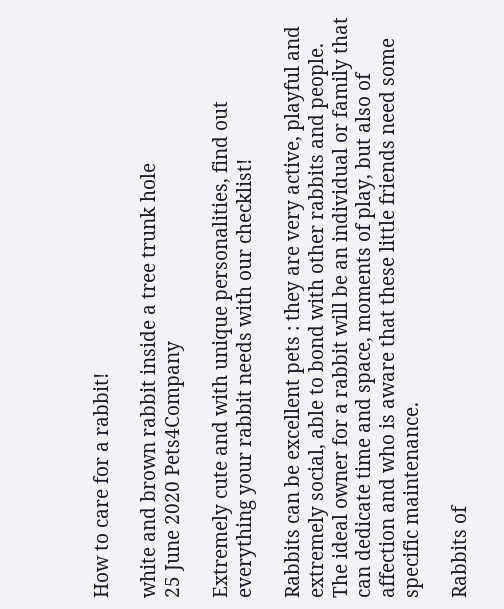How to care for a rabbit!

white and brown rabbit inside a tree trunk hole
25 June 2020 Pets4Company

Extremely cute and with unique personalities, find out everything your rabbit needs with our checklist!

Rabbits can be excellent pets : they are very active, playful and extremely social, able to bond with other rabbits and people. The ideal owner for a rabbit will be an individual or family that can dedicate time and space, moments of play, but also of affection and who is aware that these little friends need some specific maintenance.

Rabbits of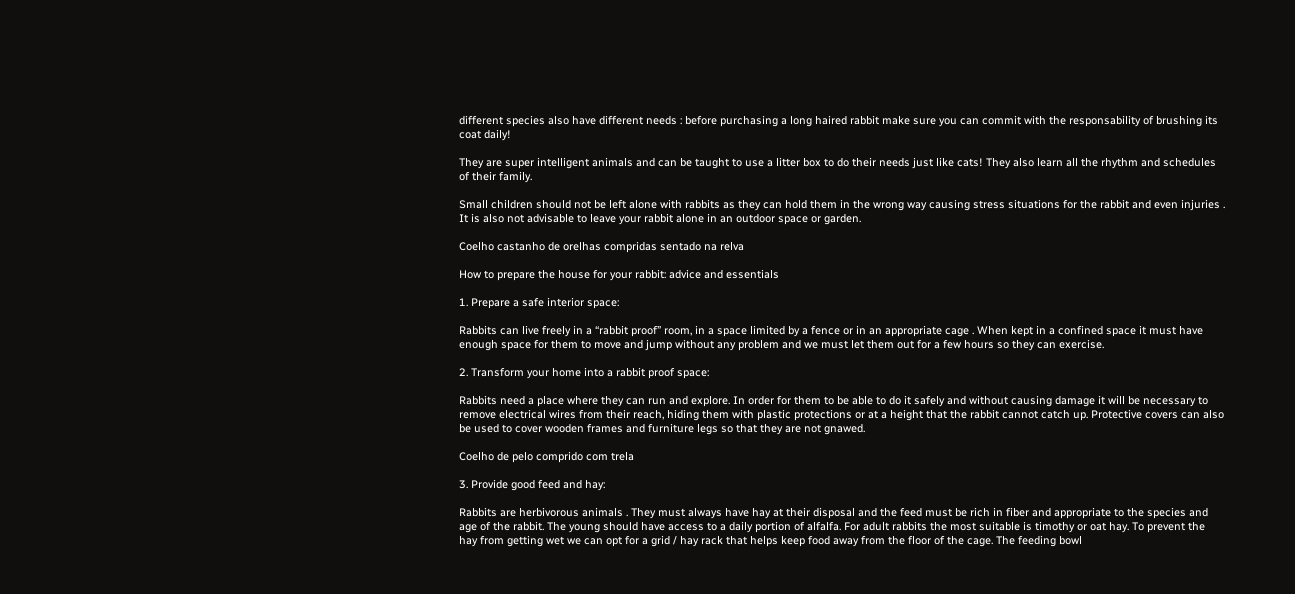different species also have different needs : before purchasing a long haired rabbit make sure you can commit with the responsability of brushing its coat daily!

They are super intelligent animals and can be taught to use a litter box to do their needs just like cats! They also learn all the rhythm and schedules of their family.

Small children should not be left alone with rabbits as they can hold them in the wrong way causing stress situations for the rabbit and even injuries . It is also not advisable to leave your rabbit alone in an outdoor space or garden.

Coelho castanho de orelhas compridas sentado na relva

How to prepare the house for your rabbit: advice and essentials

1. Prepare a safe interior space:

Rabbits can live freely in a “rabbit proof” room, in a space limited by a fence or in an appropriate cage . When kept in a confined space it must have enough space for them to move and jump without any problem and we must let them out for a few hours so they can exercise.

2. Transform your home into a rabbit proof space:

Rabbits need a place where they can run and explore. In order for them to be able to do it safely and without causing damage it will be necessary to remove electrical wires from their reach, hiding them with plastic protections or at a height that the rabbit cannot catch up. Protective covers can also be used to cover wooden frames and furniture legs so that they are not gnawed.

Coelho de pelo comprido com trela

3. Provide good feed and hay:

Rabbits are herbivorous animals . They must always have hay at their disposal and the feed must be rich in fiber and appropriate to the species and age of the rabbit. The young should have access to a daily portion of alfalfa. For adult rabbits the most suitable is timothy or oat hay. To prevent the hay from getting wet we can opt for a grid / hay rack that helps keep food away from the floor of the cage. The feeding bowl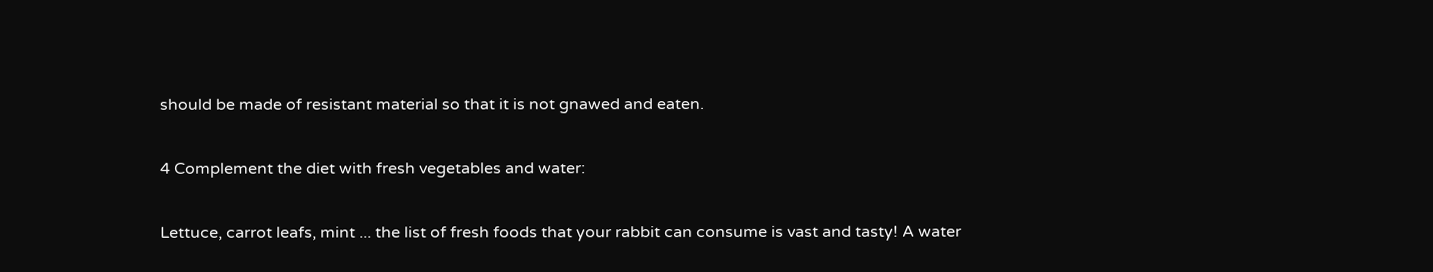should be made of resistant material so that it is not gnawed and eaten.

4 Complement the diet with fresh vegetables and water:

Lettuce, carrot leafs, mint ... the list of fresh foods that your rabbit can consume is vast and tasty! A water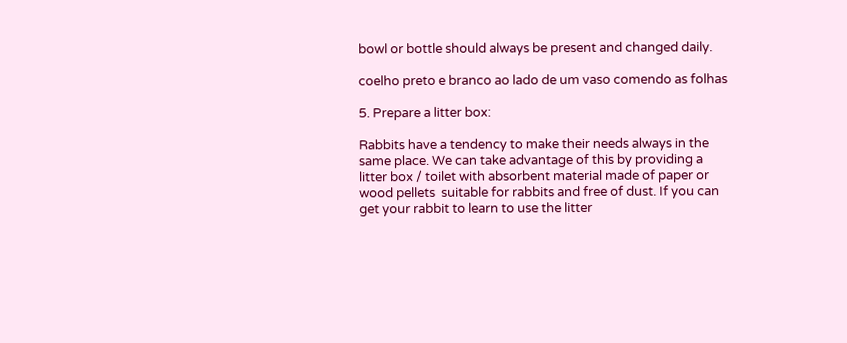bowl or bottle should always be present and changed daily.

coelho preto e branco ao lado de um vaso comendo as folhas

5. Prepare a litter box:

Rabbits have a tendency to make their needs always in the same place. We can take advantage of this by providing a litter box / toilet with absorbent material made of paper or wood pellets  suitable for rabbits and free of dust. If you can get your rabbit to learn to use the litter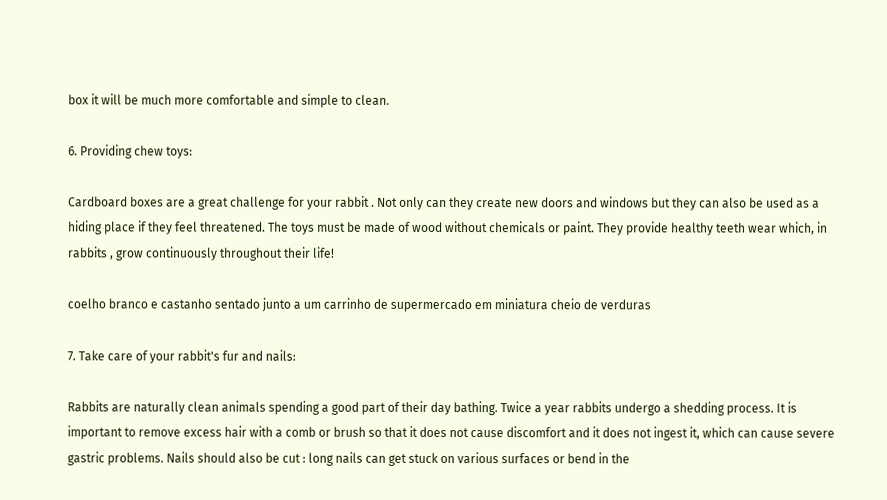box it will be much more comfortable and simple to clean.

6. Providing chew toys:

Cardboard boxes are a great challenge for your rabbit . Not only can they create new doors and windows but they can also be used as a hiding place if they feel threatened. The toys must be made of wood without chemicals or paint. They provide healthy teeth wear which, in rabbits , grow continuously throughout their life!

coelho branco e castanho sentado junto a um carrinho de supermercado em miniatura cheio de verduras

7. Take care of your rabbit's fur and nails:

Rabbits are naturally clean animals spending a good part of their day bathing. Twice a year rabbits undergo a shedding process. It is important to remove excess hair with a comb or brush so that it does not cause discomfort and it does not ingest it, which can cause severe gastric problems. Nails should also be cut : long nails can get stuck on various surfaces or bend in the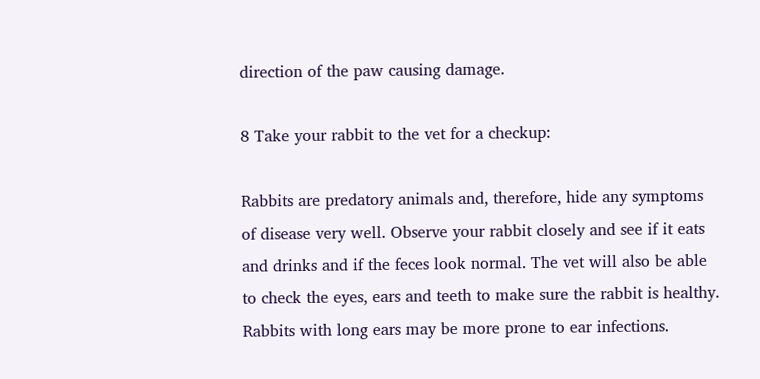direction of the paw causing damage.

8 Take your rabbit to the vet for a checkup:

Rabbits are predatory animals and, therefore, hide any symptoms of disease very well. Observe your rabbit closely and see if it eats and drinks and if the feces look normal. The vet will also be able to check the eyes, ears and teeth to make sure the rabbit is healthy. Rabbits with long ears may be more prone to ear infections.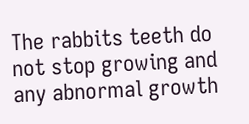The rabbits teeth do not stop growing and any abnormal growth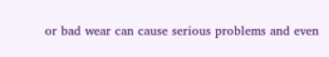or bad wear can cause serious problems and even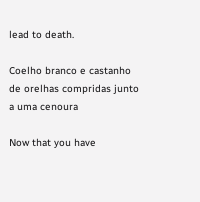lead to death.

Coelho branco e castanho de orelhas compridas junto a uma cenoura

Now that you have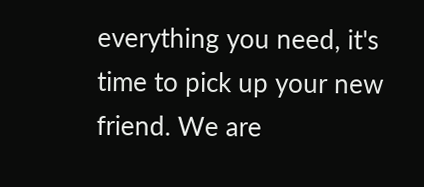everything you need, it's time to pick up your new friend. We are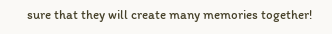sure that they will create many memories together!